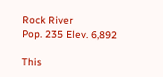Rock River
Pop. 235 Elev. 6,892

This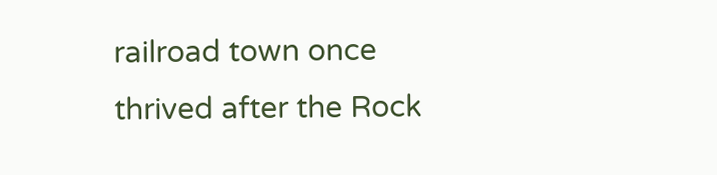railroad town once thrived after the Rock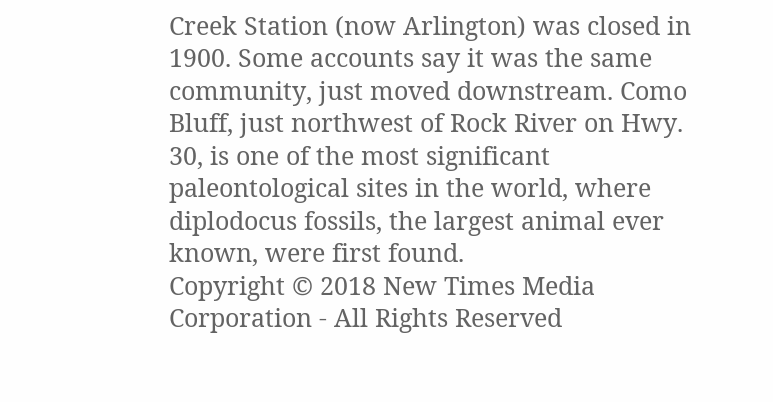Creek Station (now Arlington) was closed in 1900. Some accounts say it was the same community, just moved downstream. Como Bluff, just northwest of Rock River on Hwy. 30, is one of the most significant paleontological sites in the world, where diplodocus fossils, the largest animal ever known, were first found.
Copyright © 2018 New Times Media Corporation - All Rights Reserved